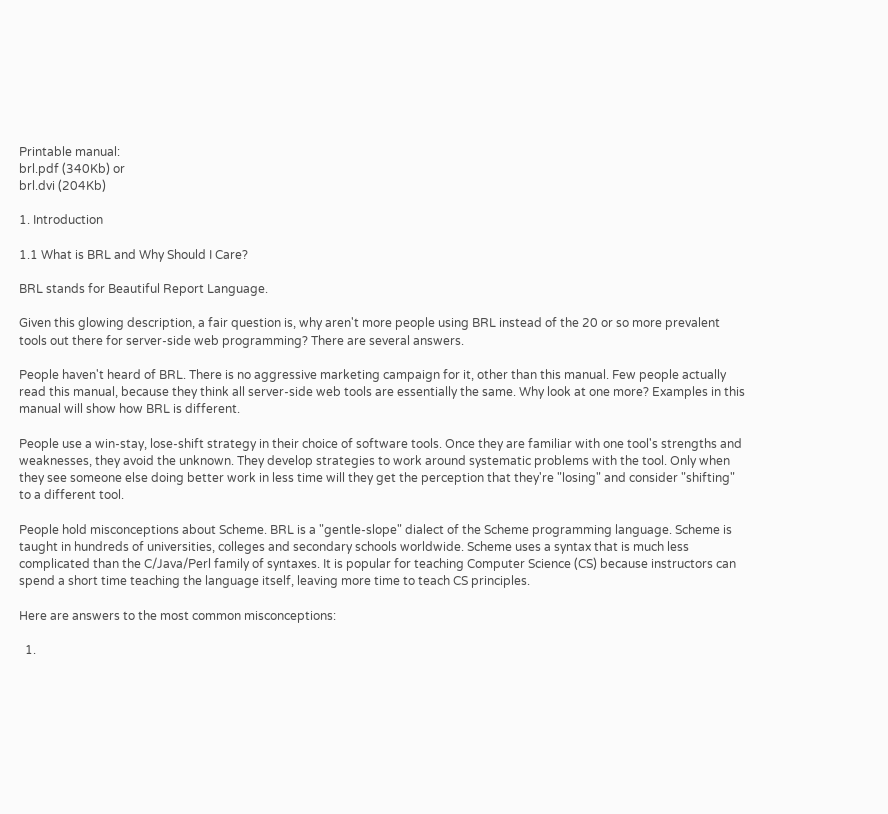Printable manual:
brl.pdf (340Kb) or
brl.dvi (204Kb)

1. Introduction

1.1 What is BRL and Why Should I Care?

BRL stands for Beautiful Report Language.

Given this glowing description, a fair question is, why aren't more people using BRL instead of the 20 or so more prevalent tools out there for server-side web programming? There are several answers.

People haven't heard of BRL. There is no aggressive marketing campaign for it, other than this manual. Few people actually read this manual, because they think all server-side web tools are essentially the same. Why look at one more? Examples in this manual will show how BRL is different.

People use a win-stay, lose-shift strategy in their choice of software tools. Once they are familiar with one tool's strengths and weaknesses, they avoid the unknown. They develop strategies to work around systematic problems with the tool. Only when they see someone else doing better work in less time will they get the perception that they're "losing" and consider "shifting" to a different tool.

People hold misconceptions about Scheme. BRL is a "gentle-slope" dialect of the Scheme programming language. Scheme is taught in hundreds of universities, colleges and secondary schools worldwide. Scheme uses a syntax that is much less complicated than the C/Java/Perl family of syntaxes. It is popular for teaching Computer Science (CS) because instructors can spend a short time teaching the language itself, leaving more time to teach CS principles.

Here are answers to the most common misconceptions:

  1.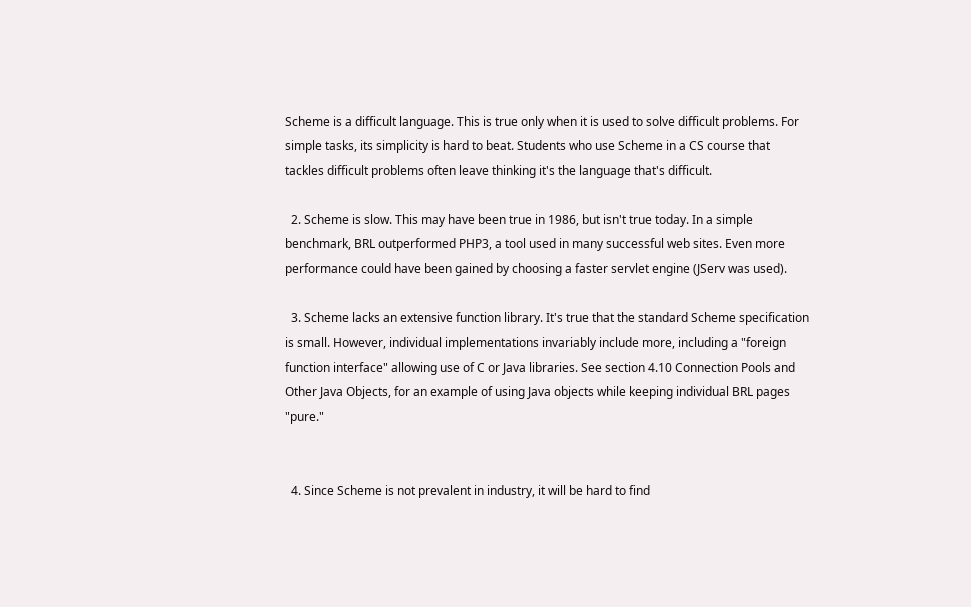Scheme is a difficult language. This is true only when it is used to solve difficult problems. For simple tasks, its simplicity is hard to beat. Students who use Scheme in a CS course that tackles difficult problems often leave thinking it's the language that's difficult.

  2. Scheme is slow. This may have been true in 1986, but isn't true today. In a simple benchmark, BRL outperformed PHP3, a tool used in many successful web sites. Even more performance could have been gained by choosing a faster servlet engine (JServ was used).

  3. Scheme lacks an extensive function library. It's true that the standard Scheme specification is small. However, individual implementations invariably include more, including a "foreign function interface" allowing use of C or Java libraries. See section 4.10 Connection Pools and Other Java Objects, for an example of using Java objects while keeping individual BRL pages "pure."


  4. Since Scheme is not prevalent in industry, it will be hard to find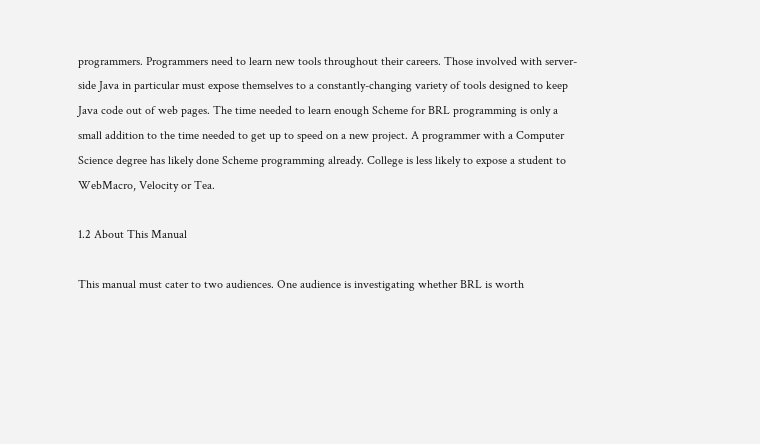programmers. Programmers need to learn new tools throughout their careers. Those involved with server-side Java in particular must expose themselves to a constantly-changing variety of tools designed to keep Java code out of web pages. The time needed to learn enough Scheme for BRL programming is only a small addition to the time needed to get up to speed on a new project. A programmer with a Computer Science degree has likely done Scheme programming already. College is less likely to expose a student to WebMacro, Velocity or Tea.

1.2 About This Manual

This manual must cater to two audiences. One audience is investigating whether BRL is worth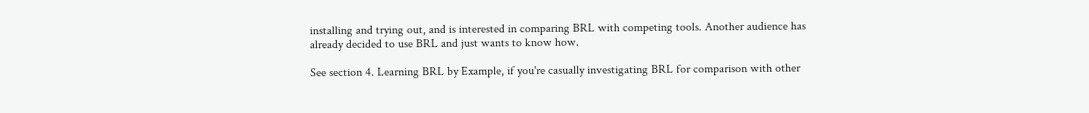installing and trying out, and is interested in comparing BRL with competing tools. Another audience has already decided to use BRL and just wants to know how.

See section 4. Learning BRL by Example, if you're casually investigating BRL for comparison with other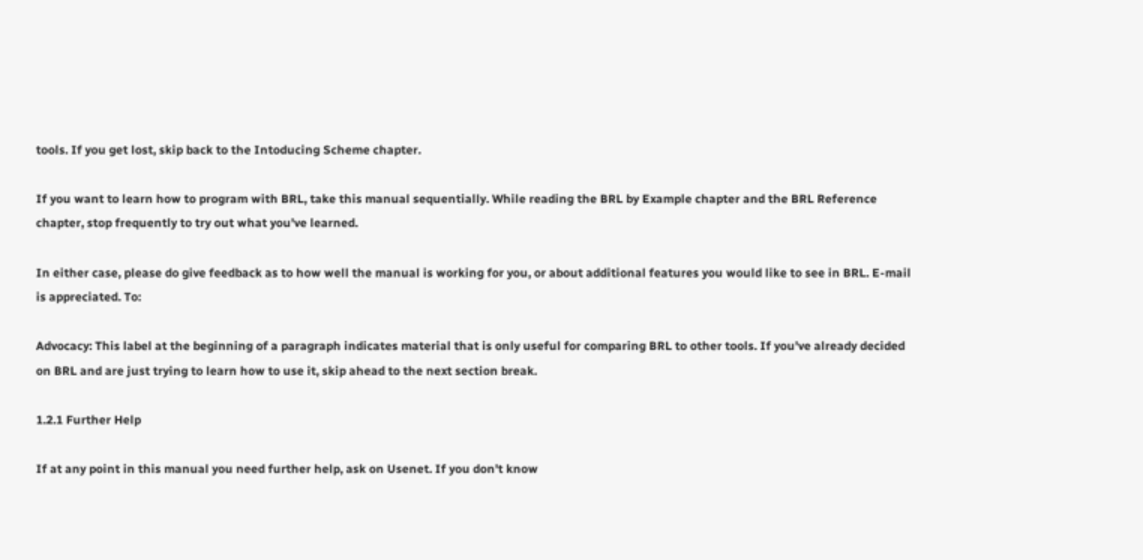tools. If you get lost, skip back to the Intoducing Scheme chapter.

If you want to learn how to program with BRL, take this manual sequentially. While reading the BRL by Example chapter and the BRL Reference chapter, stop frequently to try out what you've learned.

In either case, please do give feedback as to how well the manual is working for you, or about additional features you would like to see in BRL. E-mail is appreciated. To:

Advocacy: This label at the beginning of a paragraph indicates material that is only useful for comparing BRL to other tools. If you've already decided on BRL and are just trying to learn how to use it, skip ahead to the next section break.

1.2.1 Further Help

If at any point in this manual you need further help, ask on Usenet. If you don't know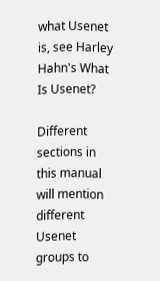what Usenet is, see Harley Hahn's What Is Usenet?

Different sections in this manual will mention different Usenet groups to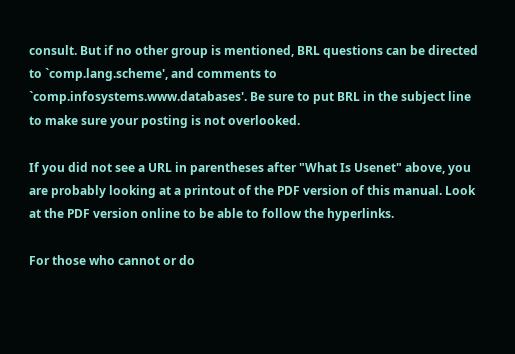consult. But if no other group is mentioned, BRL questions can be directed to `comp.lang.scheme', and comments to `comp.infosystems.www.databases'. Be sure to put BRL in the subject line to make sure your posting is not overlooked.

If you did not see a URL in parentheses after "What Is Usenet" above, you are probably looking at a printout of the PDF version of this manual. Look at the PDF version online to be able to follow the hyperlinks.

For those who cannot or do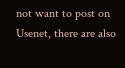not want to post on Usenet, there are also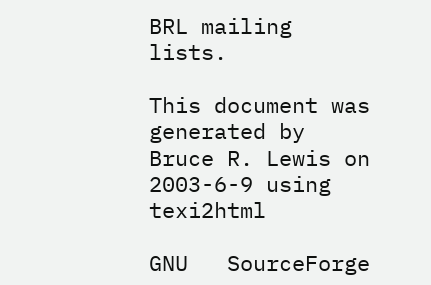BRL mailing lists.

This document was generated by Bruce R. Lewis on 2003-6-9 using texi2html

GNU   SourceForge